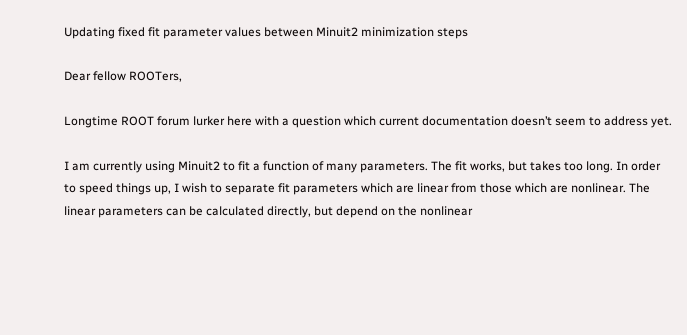Updating fixed fit parameter values between Minuit2 minimization steps

Dear fellow ROOTers,

Longtime ROOT forum lurker here with a question which current documentation doesn’t seem to address yet.

I am currently using Minuit2 to fit a function of many parameters. The fit works, but takes too long. In order to speed things up, I wish to separate fit parameters which are linear from those which are nonlinear. The linear parameters can be calculated directly, but depend on the nonlinear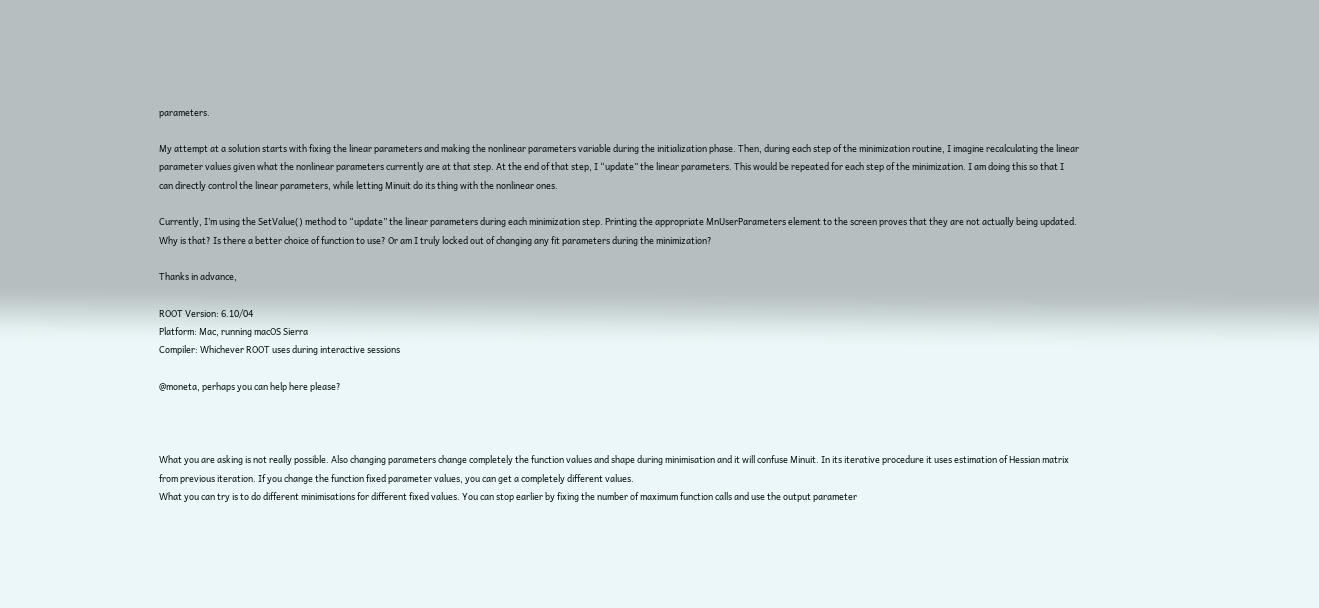parameters.

My attempt at a solution starts with fixing the linear parameters and making the nonlinear parameters variable during the initialization phase. Then, during each step of the minimization routine, I imagine recalculating the linear parameter values given what the nonlinear parameters currently are at that step. At the end of that step, I “update” the linear parameters. This would be repeated for each step of the minimization. I am doing this so that I can directly control the linear parameters, while letting Minuit do its thing with the nonlinear ones.

Currently, I’m using the SetValue() method to “update” the linear parameters during each minimization step. Printing the appropriate MnUserParameters element to the screen proves that they are not actually being updated. Why is that? Is there a better choice of function to use? Or am I truly locked out of changing any fit parameters during the minimization?

Thanks in advance,

ROOT Version: 6.10/04
Platform: Mac, running macOS Sierra
Compiler: Whichever ROOT uses during interactive sessions

@moneta, perhaps you can help here please?



What you are asking is not really possible. Also changing parameters change completely the function values and shape during minimisation and it will confuse Minuit. In its iterative procedure it uses estimation of Hessian matrix from previous iteration. If you change the function fixed parameter values, you can get a completely different values.
What you can try is to do different minimisations for different fixed values. You can stop earlier by fixing the number of maximum function calls and use the output parameter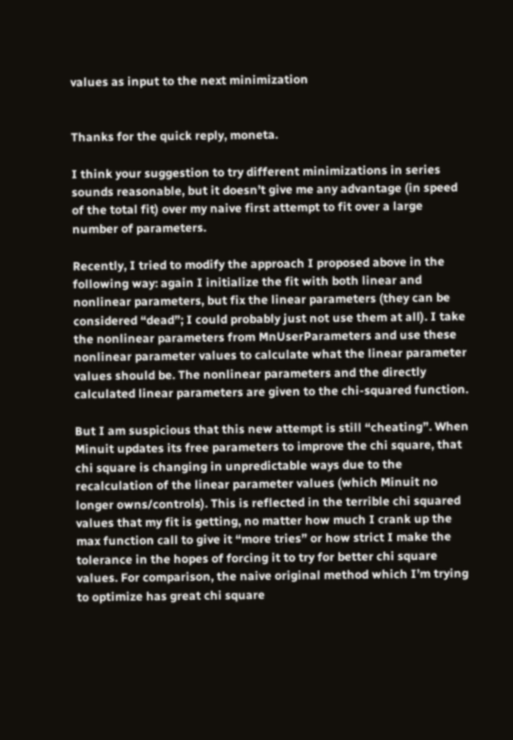values as input to the next minimization


Thanks for the quick reply, moneta.

I think your suggestion to try different minimizations in series sounds reasonable, but it doesn’t give me any advantage (in speed of the total fit) over my naive first attempt to fit over a large number of parameters.

Recently, I tried to modify the approach I proposed above in the following way: again I initialize the fit with both linear and nonlinear parameters, but fix the linear parameters (they can be considered “dead”; I could probably just not use them at all). I take the nonlinear parameters from MnUserParameters and use these nonlinear parameter values to calculate what the linear parameter values should be. The nonlinear parameters and the directly calculated linear parameters are given to the chi-squared function.

But I am suspicious that this new attempt is still “cheating”. When Minuit updates its free parameters to improve the chi square, that chi square is changing in unpredictable ways due to the recalculation of the linear parameter values (which Minuit no longer owns/controls). This is reflected in the terrible chi squared values that my fit is getting, no matter how much I crank up the max function call to give it “more tries” or how strict I make the tolerance in the hopes of forcing it to try for better chi square values. For comparison, the naive original method which I’m trying to optimize has great chi square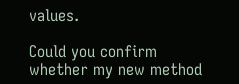values.

Could you confirm whether my new method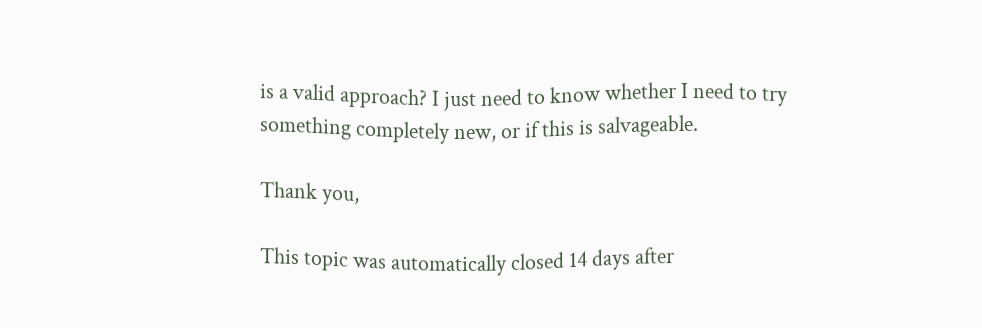is a valid approach? I just need to know whether I need to try something completely new, or if this is salvageable.

Thank you,

This topic was automatically closed 14 days after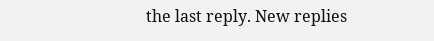the last reply. New replies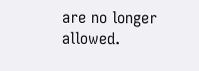are no longer allowed.